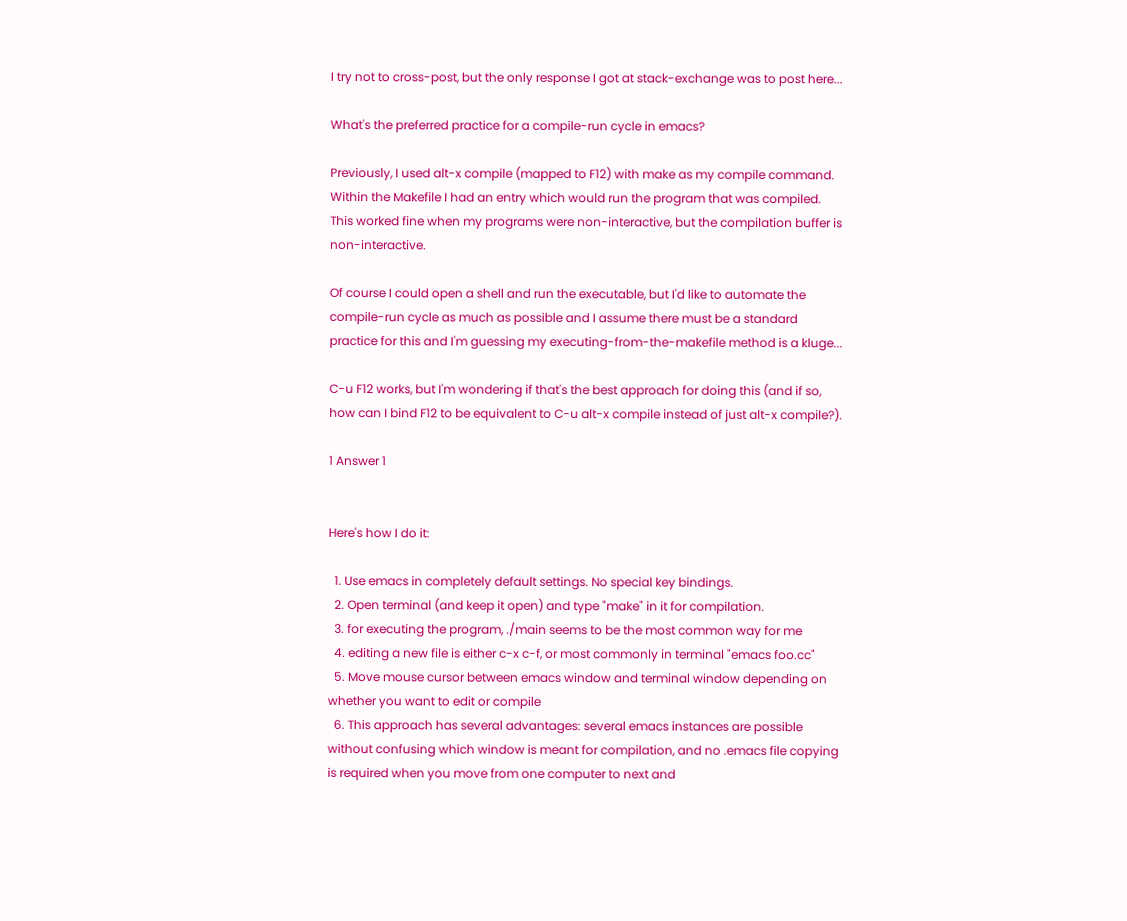I try not to cross-post, but the only response I got at stack-exchange was to post here...

What's the preferred practice for a compile-run cycle in emacs?

Previously, I used alt-x compile (mapped to F12) with make as my compile command. Within the Makefile I had an entry which would run the program that was compiled. This worked fine when my programs were non-interactive, but the compilation buffer is non-interactive.

Of course I could open a shell and run the executable, but I'd like to automate the compile-run cycle as much as possible and I assume there must be a standard practice for this and I'm guessing my executing-from-the-makefile method is a kluge...

C-u F12 works, but I'm wondering if that's the best approach for doing this (and if so, how can I bind F12 to be equivalent to C-u alt-x compile instead of just alt-x compile?).

1 Answer 1


Here's how I do it:

  1. Use emacs in completely default settings. No special key bindings.
  2. Open terminal (and keep it open) and type "make" in it for compilation.
  3. for executing the program, ./main seems to be the most common way for me
  4. editing a new file is either c-x c-f, or most commonly in terminal "emacs foo.cc"
  5. Move mouse cursor between emacs window and terminal window depending on whether you want to edit or compile
  6. This approach has several advantages: several emacs instances are possible without confusing which window is meant for compilation, and no .emacs file copying is required when you move from one computer to next and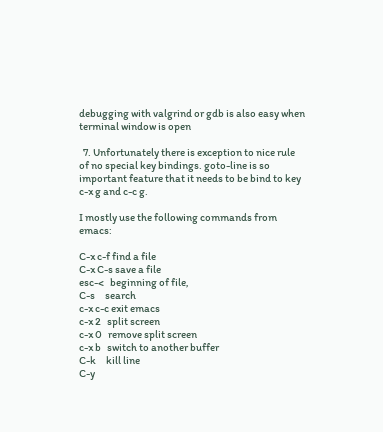debugging with valgrind or gdb is also easy when terminal window is open

  7. Unfortunately there is exception to nice rule of no special key bindings. goto-line is so important feature that it needs to be bind to key c-x g and c-c g.

I mostly use the following commands from emacs:

C-x c-f find a file
C-x C-s save a file
esc-<   beginning of file,
C-s     search
c-x c-c exit emacs
c-x 2   split screen
c-x 0   remove split screen
c-x b   switch to another buffer
C-k     kill line
C-y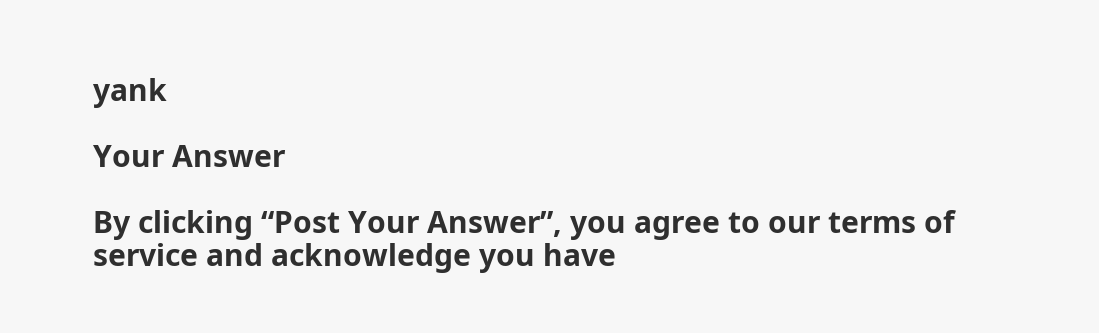yank

Your Answer

By clicking “Post Your Answer”, you agree to our terms of service and acknowledge you have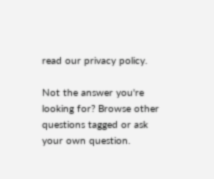read our privacy policy.

Not the answer you're looking for? Browse other questions tagged or ask your own question.